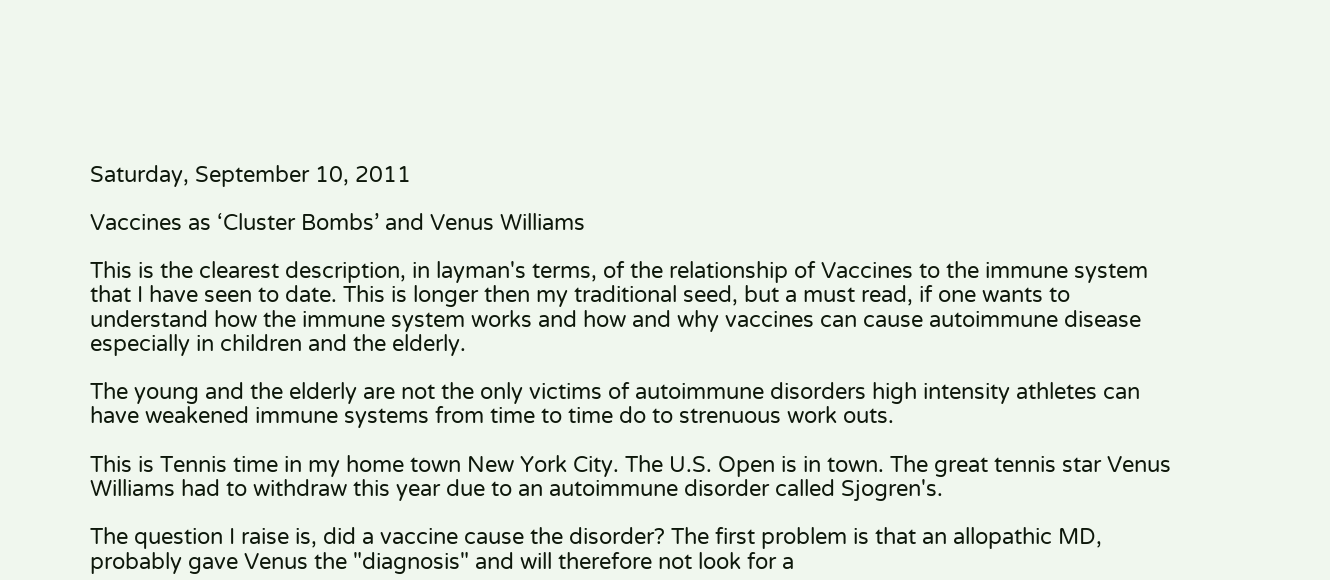Saturday, September 10, 2011

Vaccines as ‘Cluster Bombs’ and Venus Williams

This is the clearest description, in layman's terms, of the relationship of Vaccines to the immune system that I have seen to date. This is longer then my traditional seed, but a must read, if one wants to understand how the immune system works and how and why vaccines can cause autoimmune disease especially in children and the elderly.

The young and the elderly are not the only victims of autoimmune disorders high intensity athletes can have weakened immune systems from time to time do to strenuous work outs.

This is Tennis time in my home town New York City. The U.S. Open is in town. The great tennis star Venus Williams had to withdraw this year due to an autoimmune disorder called Sjogren's.

The question I raise is, did a vaccine cause the disorder? The first problem is that an allopathic MD, probably gave Venus the "diagnosis" and will therefore not look for a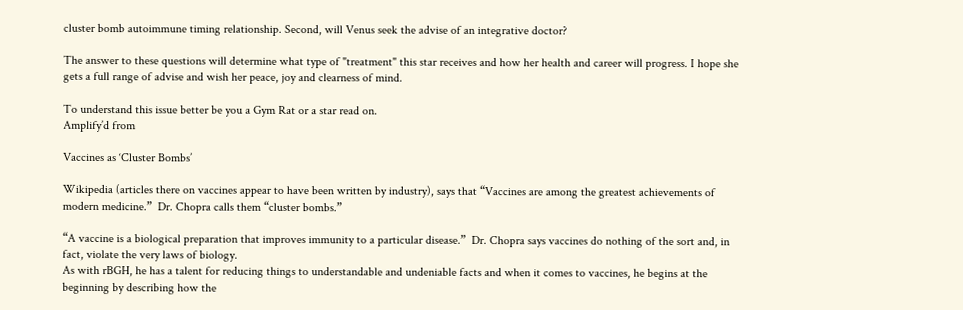cluster bomb autoimmune timing relationship. Second, will Venus seek the advise of an integrative doctor?

The answer to these questions will determine what type of "treatment" this star receives and how her health and career will progress. I hope she gets a full range of advise and wish her peace, joy and clearness of mind.

To understand this issue better be you a Gym Rat or a star read on.
Amplify’d from

Vaccines as ‘Cluster Bombs’

Wikipedia (articles there on vaccines appear to have been written by industry), says that “Vaccines are among the greatest achievements of modern medicine.”  Dr. Chopra calls them “cluster bombs.”

“A vaccine is a biological preparation that improves immunity to a particular disease.”  Dr. Chopra says vaccines do nothing of the sort and, in fact, violate the very laws of biology.
As with rBGH, he has a talent for reducing things to understandable and undeniable facts and when it comes to vaccines, he begins at the beginning by describing how the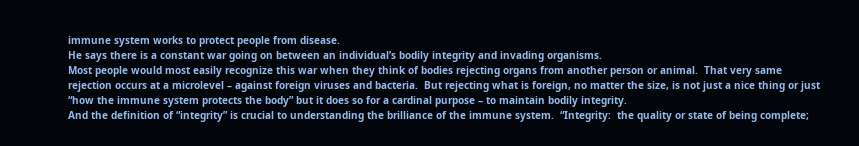immune system works to protect people from disease.
He says there is a constant war going on between an individual’s bodily integrity and invading organisms.
Most people would most easily recognize this war when they think of bodies rejecting organs from another person or animal.  That very same rejection occurs at a microlevel – against foreign viruses and bacteria.  But rejecting what is foreign, no matter the size, is not just a nice thing or just “how the immune system protects the body” but it does so for a cardinal purpose – to maintain bodily integrity.
And the definition of “integrity” is crucial to understanding the brilliance of the immune system.  “Integrity:  the quality or state of being complete;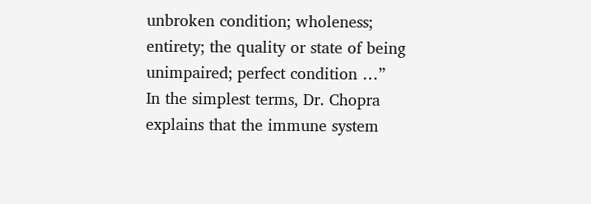unbroken condition; wholeness; entirety; the quality or state of being unimpaired; perfect condition …”
In the simplest terms, Dr. Chopra explains that the immune system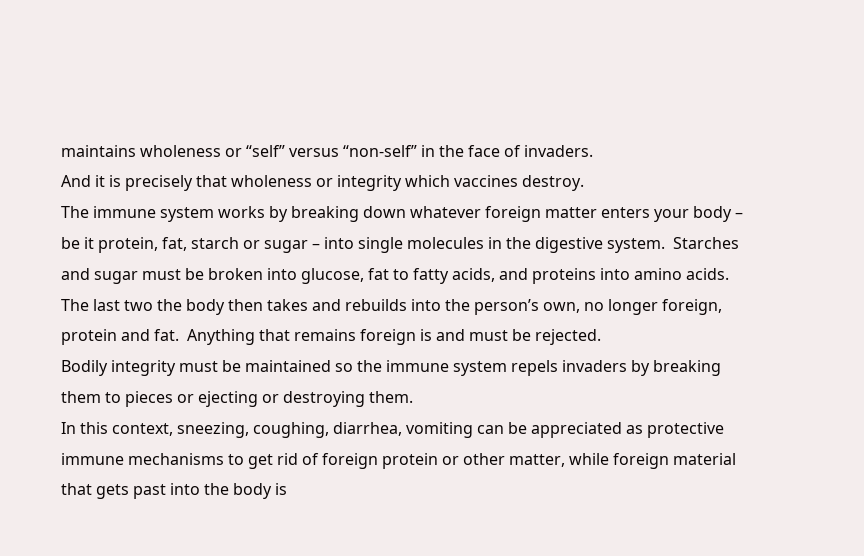maintains wholeness or “self” versus “non-self” in the face of invaders.
And it is precisely that wholeness or integrity which vaccines destroy.
The immune system works by breaking down whatever foreign matter enters your body – be it protein, fat, starch or sugar – into single molecules in the digestive system.  Starches and sugar must be broken into glucose, fat to fatty acids, and proteins into amino acids.  The last two the body then takes and rebuilds into the person’s own, no longer foreign, protein and fat.  Anything that remains foreign is and must be rejected.
Bodily integrity must be maintained so the immune system repels invaders by breaking them to pieces or ejecting or destroying them.
In this context, sneezing, coughing, diarrhea, vomiting can be appreciated as protective immune mechanisms to get rid of foreign protein or other matter, while foreign material that gets past into the body is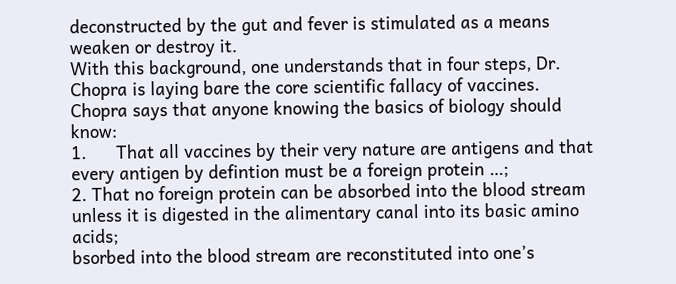deconstructed by the gut and fever is stimulated as a means weaken or destroy it.
With this background, one understands that in four steps, Dr. Chopra is laying bare the core scientific fallacy of vaccines.
Chopra says that anyone knowing the basics of biology should know:
1.      That all vaccines by their very nature are antigens and that every antigen by defintion must be a foreign protein …;
2. That no foreign protein can be absorbed into the blood stream unless it is digested in the alimentary canal into its basic amino acids;
bsorbed into the blood stream are reconstituted into one’s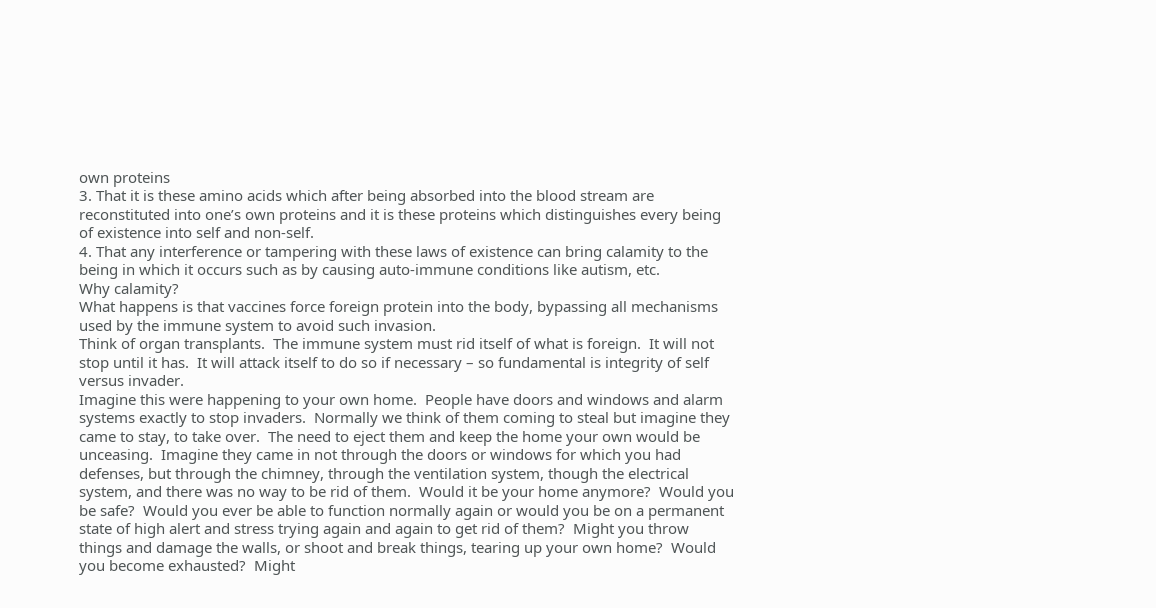own proteins
3. That it is these amino acids which after being absorbed into the blood stream are reconstituted into one’s own proteins and it is these proteins which distinguishes every being of existence into self and non-self.
4. That any interference or tampering with these laws of existence can bring calamity to the being in which it occurs such as by causing auto-immune conditions like autism, etc.
Why calamity?
What happens is that vaccines force foreign protein into the body, bypassing all mechanisms used by the immune system to avoid such invasion.
Think of organ transplants.  The immune system must rid itself of what is foreign.  It will not stop until it has.  It will attack itself to do so if necessary – so fundamental is integrity of self versus invader.
Imagine this were happening to your own home.  People have doors and windows and alarm systems exactly to stop invaders.  Normally we think of them coming to steal but imagine they came to stay, to take over.  The need to eject them and keep the home your own would be unceasing.  Imagine they came in not through the doors or windows for which you had defenses, but through the chimney, through the ventilation system, though the electrical system, and there was no way to be rid of them.  Would it be your home anymore?  Would you be safe?  Would you ever be able to function normally again or would you be on a permanent state of high alert and stress trying again and again to get rid of them?  Might you throw things and damage the walls, or shoot and break things, tearing up your own home?  Would you become exhausted?  Might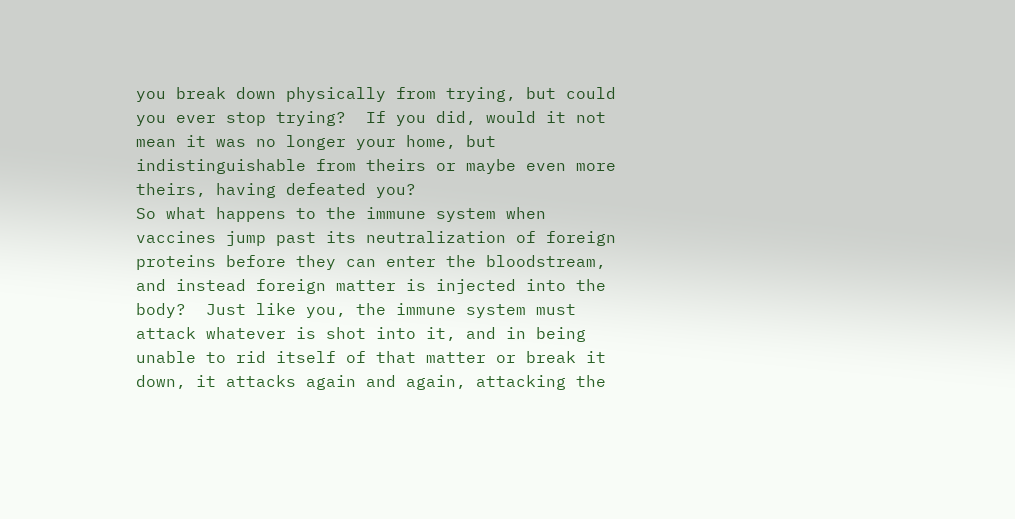you break down physically from trying, but could you ever stop trying?  If you did, would it not mean it was no longer your home, but indistinguishable from theirs or maybe even more theirs, having defeated you?
So what happens to the immune system when vaccines jump past its neutralization of foreign proteins before they can enter the bloodstream, and instead foreign matter is injected into the body?  Just like you, the immune system must attack whatever is shot into it, and in being unable to rid itself of that matter or break it down, it attacks again and again, attacking the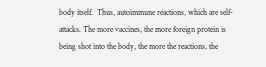body itself.  Thus, autoimmune reactions, which are self-attacks. The more vaccines, the more foreign protein is being shot into the body, the more the reactions, the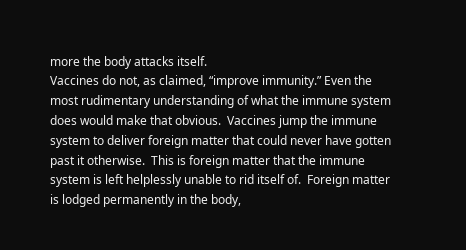more the body attacks itself.
Vaccines do not, as claimed, “improve immunity.” Even the most rudimentary understanding of what the immune system does would make that obvious.  Vaccines jump the immune system to deliver foreign matter that could never have gotten past it otherwise.  This is foreign matter that the immune system is left helplessly unable to rid itself of.  Foreign matter is lodged permanently in the body,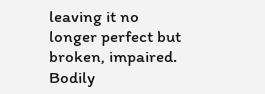leaving it no longer perfect but broken, impaired.  Bodily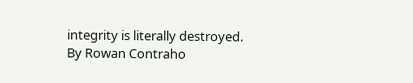integrity is literally destroyed.
By Rowan Contraho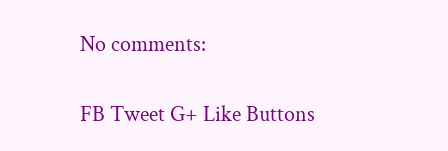No comments:

FB Tweet G+ Like Buttons